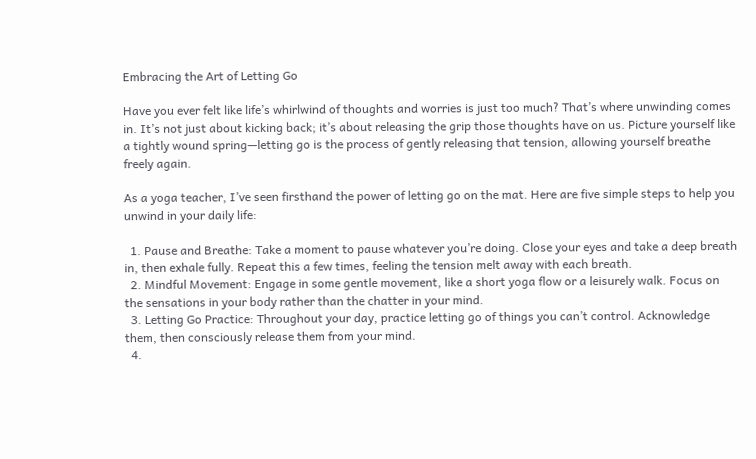Embracing the Art of Letting Go

Have you ever felt like life’s whirlwind of thoughts and worries is just too much? That’s where unwinding comes in. It’s not just about kicking back; it’s about releasing the grip those thoughts have on us. Picture yourself like a tightly wound spring—letting go is the process of gently releasing that tension, allowing yourself breathe freely again.

As a yoga teacher, I’ve seen firsthand the power of letting go on the mat. Here are five simple steps to help you unwind in your daily life:

  1. Pause and Breathe: Take a moment to pause whatever you’re doing. Close your eyes and take a deep breath in, then exhale fully. Repeat this a few times, feeling the tension melt away with each breath.
  2. Mindful Movement: Engage in some gentle movement, like a short yoga flow or a leisurely walk. Focus on the sensations in your body rather than the chatter in your mind.
  3. Letting Go Practice: Throughout your day, practice letting go of things you can’t control. Acknowledge them, then consciously release them from your mind.
  4.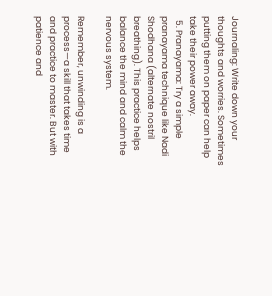Journaling: Write down your thoughts and worries. Sometimes putting them on paper can help take their power away.
  5. Pranayama: Try a simple pranayama technique like Nadi Shodhana (alternate nostril breathing). This practice helps balance the mind and calm the nervous system.

Remember, unwinding is a process—a skill that takes time and practice to master. But with patience and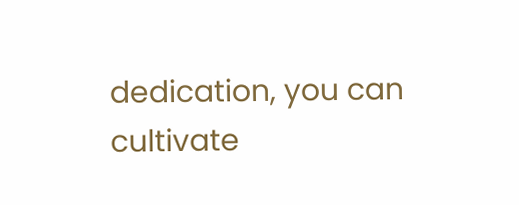dedication, you can cultivate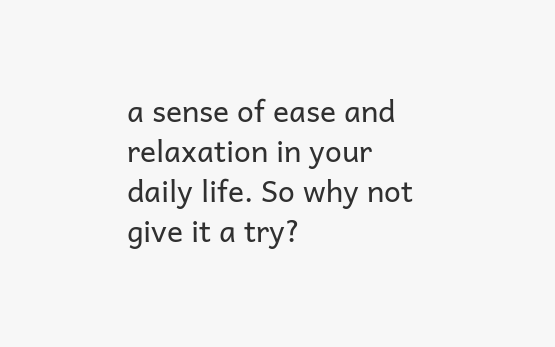a sense of ease and relaxation in your daily life. So why not give it a try?